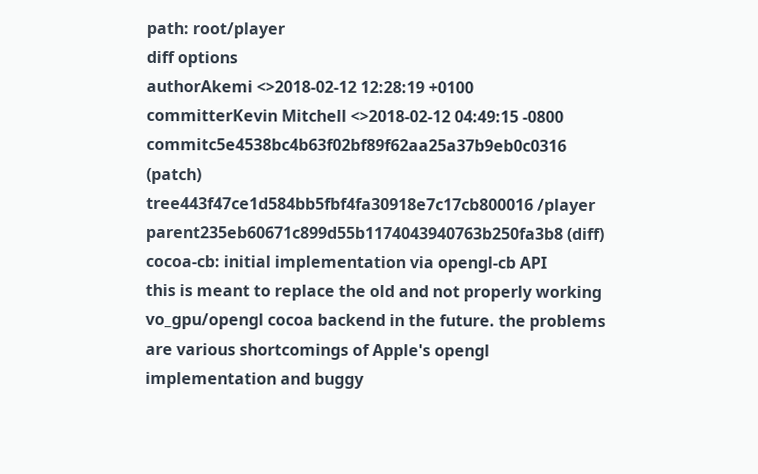path: root/player
diff options
authorAkemi <>2018-02-12 12:28:19 +0100
committerKevin Mitchell <>2018-02-12 04:49:15 -0800
commitc5e4538bc4b63f02bf89f62aa25a37b9eb0c0316 (patch)
tree443f47ce1d584bb5fbf4fa30918e7c17cb800016 /player
parent235eb60671c899d55b1174043940763b250fa3b8 (diff)
cocoa-cb: initial implementation via opengl-cb API
this is meant to replace the old and not properly working vo_gpu/opengl cocoa backend in the future. the problems are various shortcomings of Apple's opengl implementation and buggy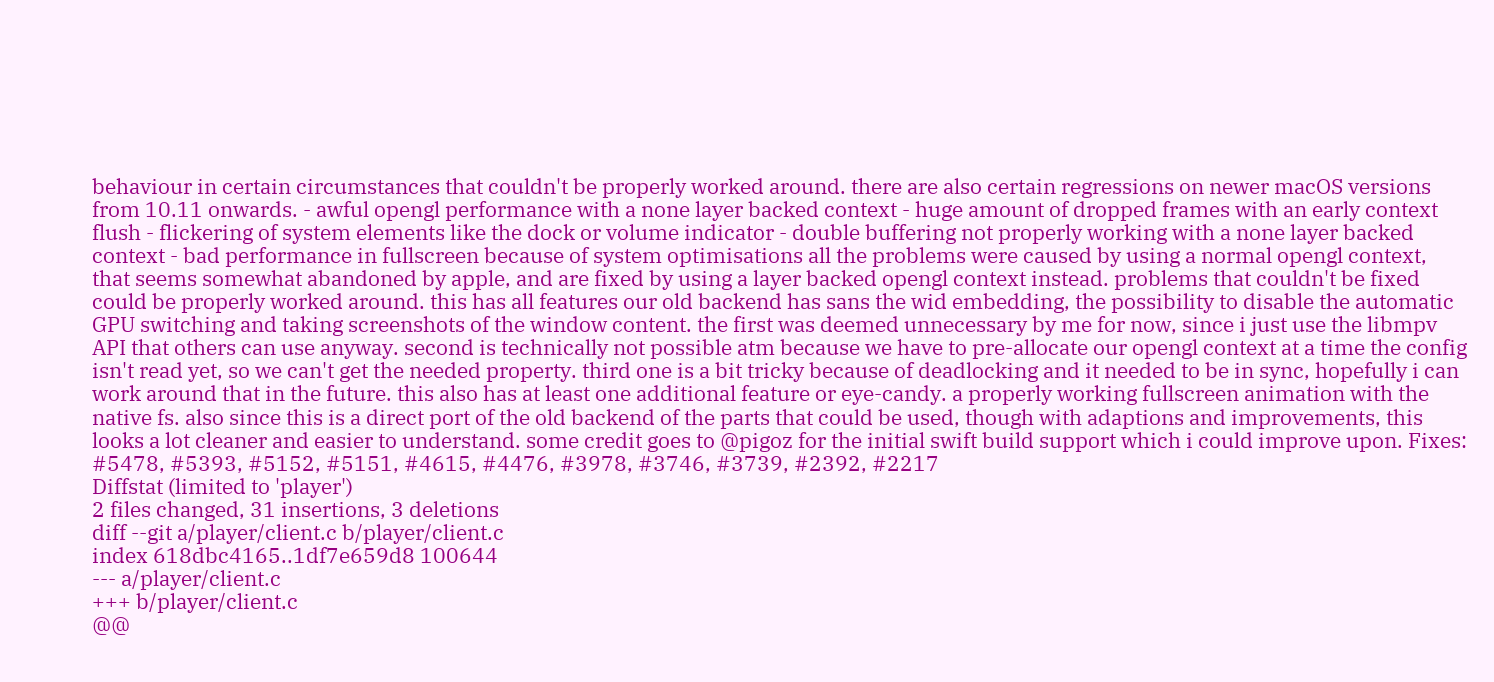behaviour in certain circumstances that couldn't be properly worked around. there are also certain regressions on newer macOS versions from 10.11 onwards. - awful opengl performance with a none layer backed context - huge amount of dropped frames with an early context flush - flickering of system elements like the dock or volume indicator - double buffering not properly working with a none layer backed context - bad performance in fullscreen because of system optimisations all the problems were caused by using a normal opengl context, that seems somewhat abandoned by apple, and are fixed by using a layer backed opengl context instead. problems that couldn't be fixed could be properly worked around. this has all features our old backend has sans the wid embedding, the possibility to disable the automatic GPU switching and taking screenshots of the window content. the first was deemed unnecessary by me for now, since i just use the libmpv API that others can use anyway. second is technically not possible atm because we have to pre-allocate our opengl context at a time the config isn't read yet, so we can't get the needed property. third one is a bit tricky because of deadlocking and it needed to be in sync, hopefully i can work around that in the future. this also has at least one additional feature or eye-candy. a properly working fullscreen animation with the native fs. also since this is a direct port of the old backend of the parts that could be used, though with adaptions and improvements, this looks a lot cleaner and easier to understand. some credit goes to @pigoz for the initial swift build support which i could improve upon. Fixes: #5478, #5393, #5152, #5151, #4615, #4476, #3978, #3746, #3739, #2392, #2217
Diffstat (limited to 'player')
2 files changed, 31 insertions, 3 deletions
diff --git a/player/client.c b/player/client.c
index 618dbc4165..1df7e659d8 100644
--- a/player/client.c
+++ b/player/client.c
@@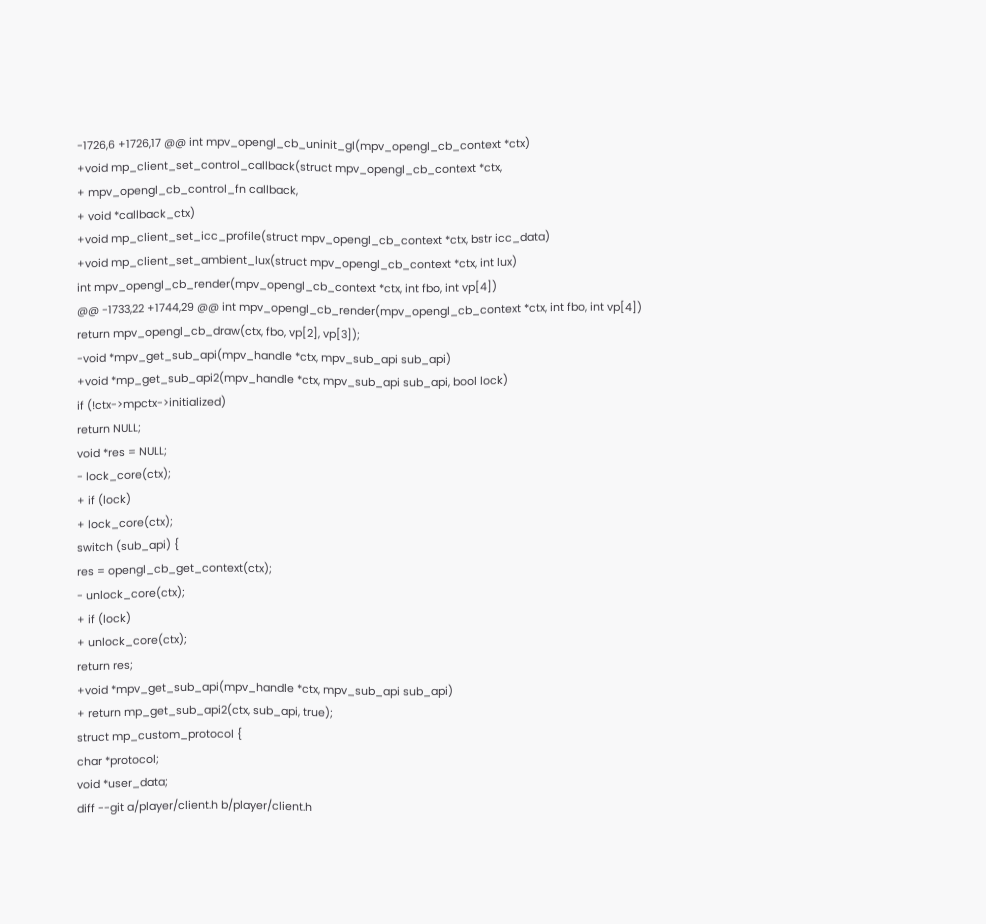-1726,6 +1726,17 @@ int mpv_opengl_cb_uninit_gl(mpv_opengl_cb_context *ctx)
+void mp_client_set_control_callback(struct mpv_opengl_cb_context *ctx,
+ mpv_opengl_cb_control_fn callback,
+ void *callback_ctx)
+void mp_client_set_icc_profile(struct mpv_opengl_cb_context *ctx, bstr icc_data)
+void mp_client_set_ambient_lux(struct mpv_opengl_cb_context *ctx, int lux)
int mpv_opengl_cb_render(mpv_opengl_cb_context *ctx, int fbo, int vp[4])
@@ -1733,22 +1744,29 @@ int mpv_opengl_cb_render(mpv_opengl_cb_context *ctx, int fbo, int vp[4])
return mpv_opengl_cb_draw(ctx, fbo, vp[2], vp[3]);
-void *mpv_get_sub_api(mpv_handle *ctx, mpv_sub_api sub_api)
+void *mp_get_sub_api2(mpv_handle *ctx, mpv_sub_api sub_api, bool lock)
if (!ctx->mpctx->initialized)
return NULL;
void *res = NULL;
- lock_core(ctx);
+ if (lock)
+ lock_core(ctx);
switch (sub_api) {
res = opengl_cb_get_context(ctx);
- unlock_core(ctx);
+ if (lock)
+ unlock_core(ctx);
return res;
+void *mpv_get_sub_api(mpv_handle *ctx, mpv_sub_api sub_api)
+ return mp_get_sub_api2(ctx, sub_api, true);
struct mp_custom_protocol {
char *protocol;
void *user_data;
diff --git a/player/client.h b/player/client.h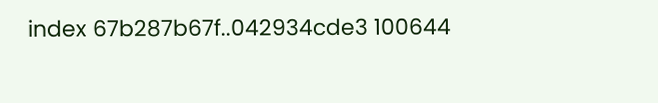index 67b287b67f..042934cde3 100644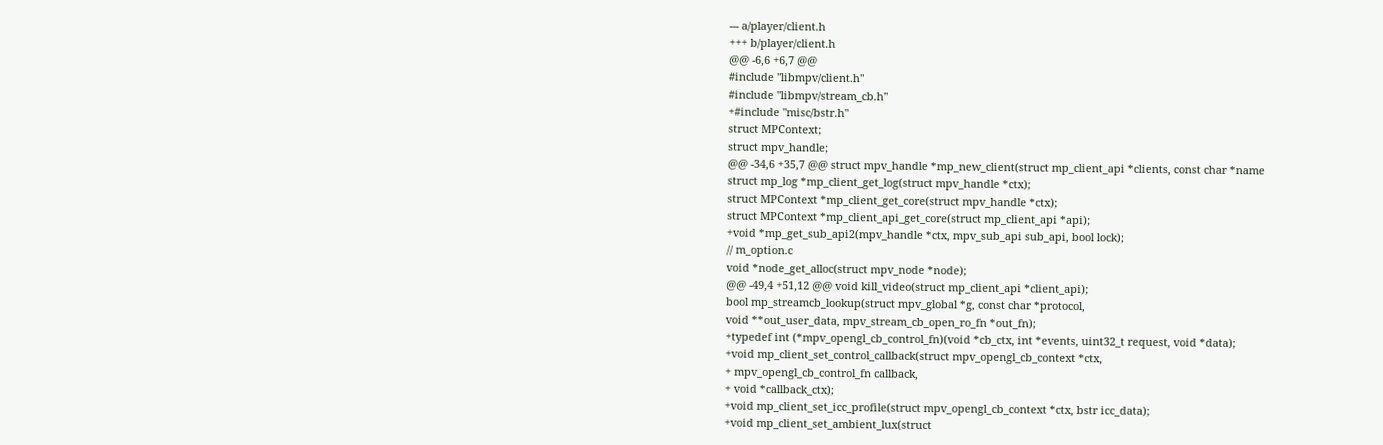--- a/player/client.h
+++ b/player/client.h
@@ -6,6 +6,7 @@
#include "libmpv/client.h"
#include "libmpv/stream_cb.h"
+#include "misc/bstr.h"
struct MPContext;
struct mpv_handle;
@@ -34,6 +35,7 @@ struct mpv_handle *mp_new_client(struct mp_client_api *clients, const char *name
struct mp_log *mp_client_get_log(struct mpv_handle *ctx);
struct MPContext *mp_client_get_core(struct mpv_handle *ctx);
struct MPContext *mp_client_api_get_core(struct mp_client_api *api);
+void *mp_get_sub_api2(mpv_handle *ctx, mpv_sub_api sub_api, bool lock);
// m_option.c
void *node_get_alloc(struct mpv_node *node);
@@ -49,4 +51,12 @@ void kill_video(struct mp_client_api *client_api);
bool mp_streamcb_lookup(struct mpv_global *g, const char *protocol,
void **out_user_data, mpv_stream_cb_open_ro_fn *out_fn);
+typedef int (*mpv_opengl_cb_control_fn)(void *cb_ctx, int *events, uint32_t request, void *data);
+void mp_client_set_control_callback(struct mpv_opengl_cb_context *ctx,
+ mpv_opengl_cb_control_fn callback,
+ void *callback_ctx);
+void mp_client_set_icc_profile(struct mpv_opengl_cb_context *ctx, bstr icc_data);
+void mp_client_set_ambient_lux(struct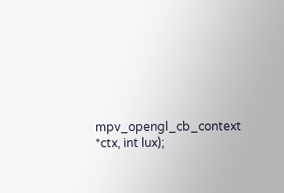mpv_opengl_cb_context *ctx, int lux);